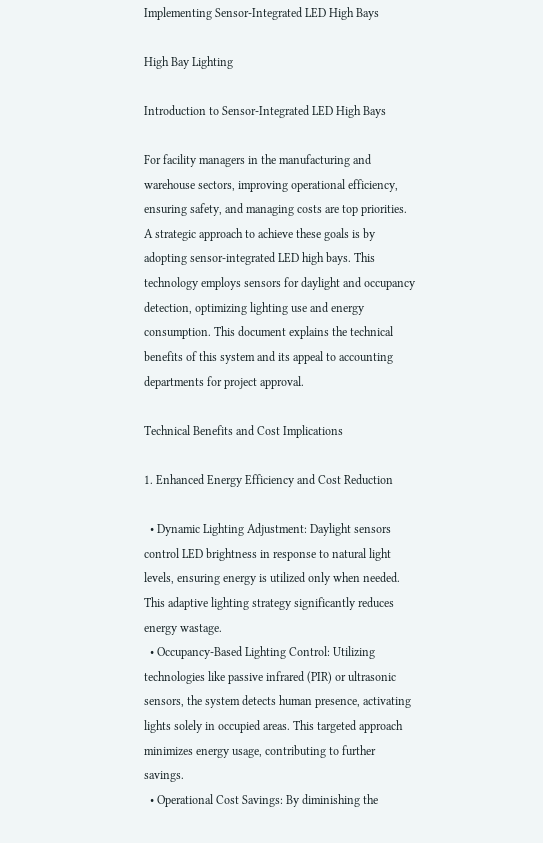Implementing Sensor-Integrated LED High Bays

High Bay Lighting

Introduction to Sensor-Integrated LED High Bays

For facility managers in the manufacturing and warehouse sectors, improving operational efficiency, ensuring safety, and managing costs are top priorities. A strategic approach to achieve these goals is by adopting sensor-integrated LED high bays. This technology employs sensors for daylight and occupancy detection, optimizing lighting use and energy consumption. This document explains the technical benefits of this system and its appeal to accounting departments for project approval.

Technical Benefits and Cost Implications

1. Enhanced Energy Efficiency and Cost Reduction

  • Dynamic Lighting Adjustment: Daylight sensors control LED brightness in response to natural light levels, ensuring energy is utilized only when needed. This adaptive lighting strategy significantly reduces energy wastage.
  • Occupancy-Based Lighting Control: Utilizing technologies like passive infrared (PIR) or ultrasonic sensors, the system detects human presence, activating lights solely in occupied areas. This targeted approach minimizes energy usage, contributing to further savings.
  • Operational Cost Savings: By diminishing the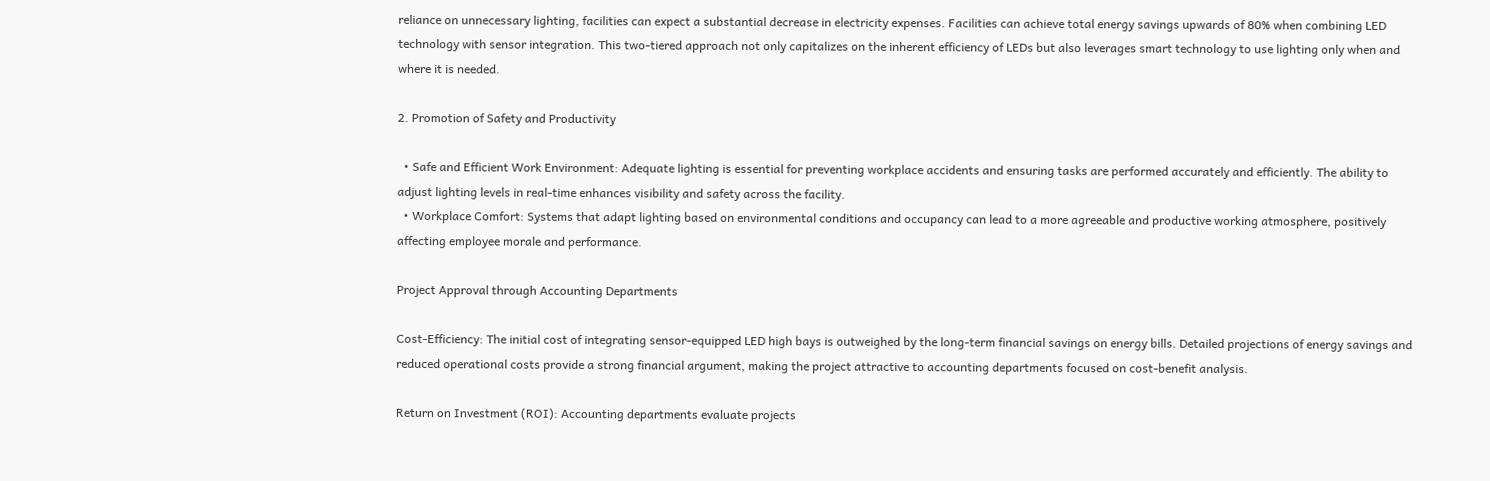reliance on unnecessary lighting, facilities can expect a substantial decrease in electricity expenses. Facilities can achieve total energy savings upwards of 80% when combining LED technology with sensor integration. This two-tiered approach not only capitalizes on the inherent efficiency of LEDs but also leverages smart technology to use lighting only when and where it is needed.

2. Promotion of Safety and Productivity

  • Safe and Efficient Work Environment: Adequate lighting is essential for preventing workplace accidents and ensuring tasks are performed accurately and efficiently. The ability to adjust lighting levels in real-time enhances visibility and safety across the facility.
  • Workplace Comfort: Systems that adapt lighting based on environmental conditions and occupancy can lead to a more agreeable and productive working atmosphere, positively affecting employee morale and performance.

Project Approval through Accounting Departments

Cost-Efficiency: The initial cost of integrating sensor-equipped LED high bays is outweighed by the long-term financial savings on energy bills. Detailed projections of energy savings and reduced operational costs provide a strong financial argument, making the project attractive to accounting departments focused on cost-benefit analysis.

Return on Investment (ROI): Accounting departments evaluate projects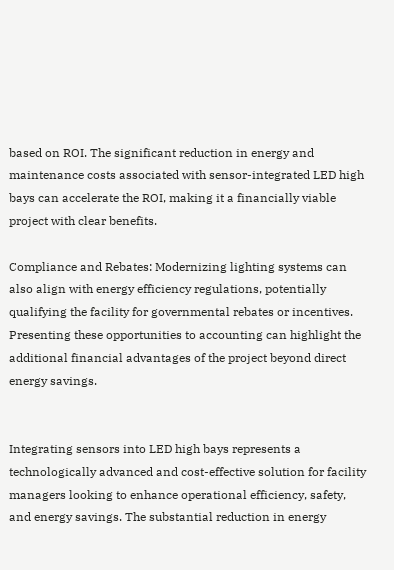based on ROI. The significant reduction in energy and maintenance costs associated with sensor-integrated LED high bays can accelerate the ROI, making it a financially viable project with clear benefits.

Compliance and Rebates: Modernizing lighting systems can also align with energy efficiency regulations, potentially qualifying the facility for governmental rebates or incentives. Presenting these opportunities to accounting can highlight the additional financial advantages of the project beyond direct energy savings.


Integrating sensors into LED high bays represents a technologically advanced and cost-effective solution for facility managers looking to enhance operational efficiency, safety, and energy savings. The substantial reduction in energy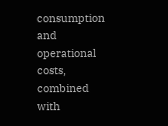consumption and operational costs, combined with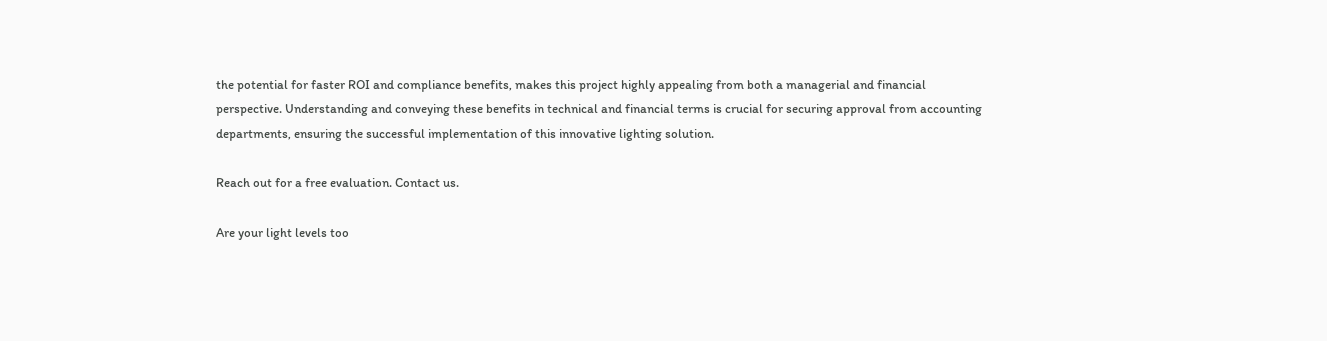the potential for faster ROI and compliance benefits, makes this project highly appealing from both a managerial and financial perspective. Understanding and conveying these benefits in technical and financial terms is crucial for securing approval from accounting departments, ensuring the successful implementation of this innovative lighting solution.

Reach out for a free evaluation. Contact us.

Are your light levels too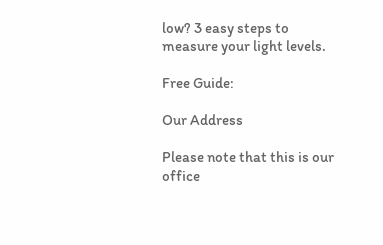low? 3 easy steps to measure your light levels.

Free Guide:

Our Address

Please note that this is our office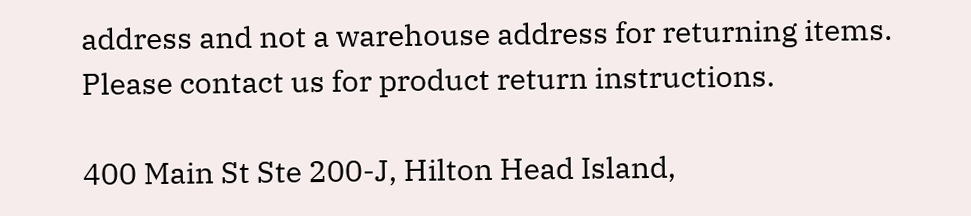address and not a warehouse address for returning items. Please contact us for product return instructions.

400 Main St Ste 200-J, Hilton Head Island,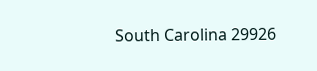South Carolina 29926